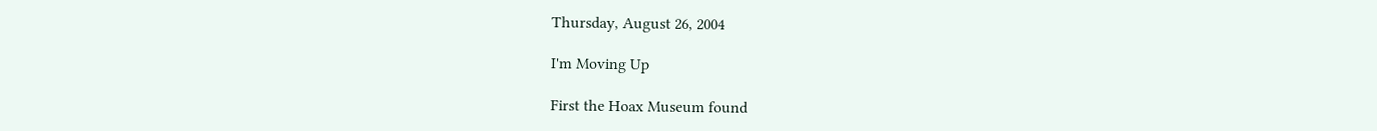Thursday, August 26, 2004

I'm Moving Up

First the Hoax Museum found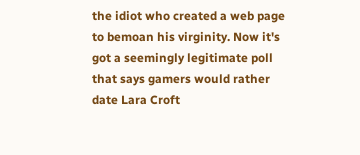the idiot who created a web page to bemoan his virginity. Now it's got a seemingly legitimate poll that says gamers would rather date Lara Croft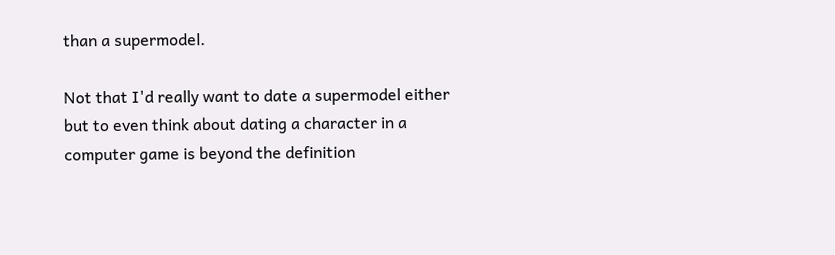than a supermodel.

Not that I'd really want to date a supermodel either but to even think about dating a character in a computer game is beyond the definition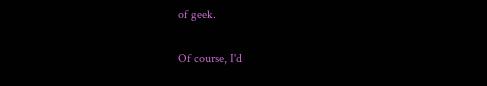of geek.

Of course, I'd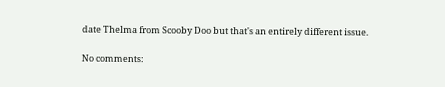date Thelma from Scooby Doo but that's an entirely different issue.

No comments: